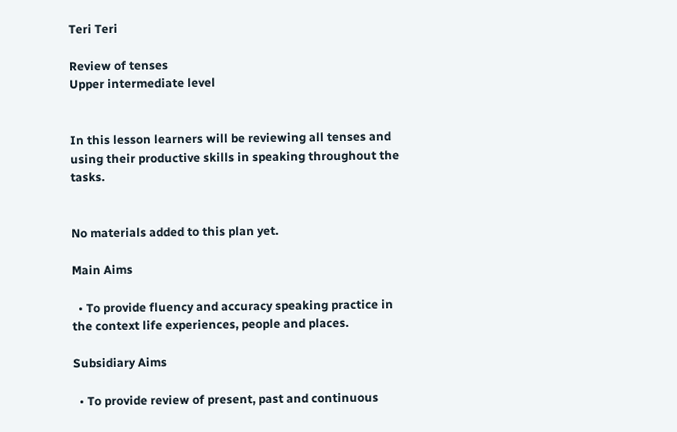Teri Teri

Review of tenses
Upper intermediate level


In this lesson learners will be reviewing all tenses and using their productive skills in speaking throughout the tasks.


No materials added to this plan yet.

Main Aims

  • To provide fluency and accuracy speaking practice in the context life experiences, people and places.

Subsidiary Aims

  • To provide review of present, past and continuous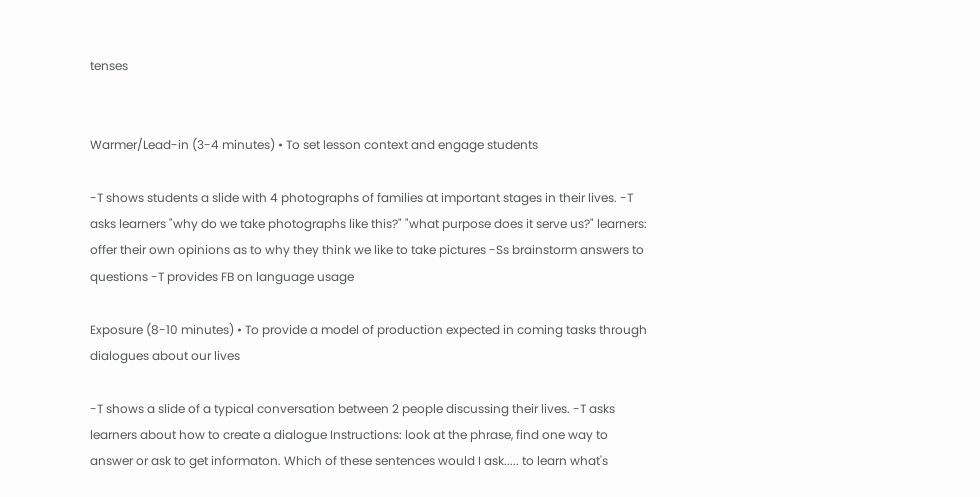tenses


Warmer/Lead-in (3-4 minutes) • To set lesson context and engage students

-T shows students a slide with 4 photographs of families at important stages in their lives. -T asks learners "why do we take photographs like this?" "what purpose does it serve us?" learners: offer their own opinions as to why they think we like to take pictures -Ss brainstorm answers to questions -T provides FB on language usage

Exposure (8-10 minutes) • To provide a model of production expected in coming tasks through dialogues about our lives

-T shows a slide of a typical conversation between 2 people discussing their lives. -T asks learners about how to create a dialogue Instructions: look at the phrase, find one way to answer or ask to get informaton. Which of these sentences would I ask..... to learn what's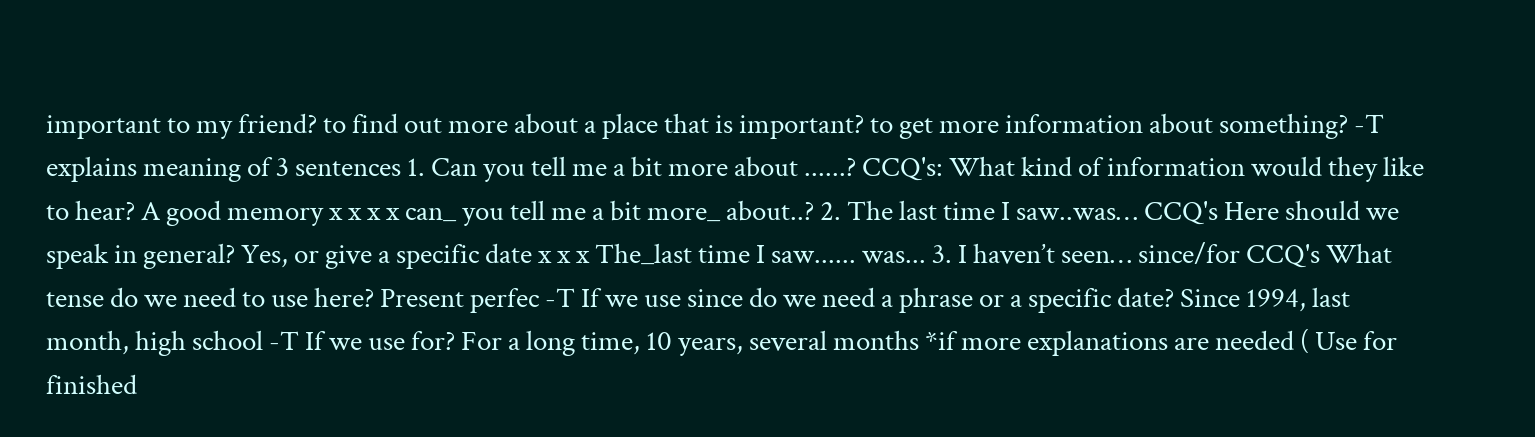important to my friend? to find out more about a place that is important? to get more information about something? -T explains meaning of 3 sentences 1. Can you tell me a bit more about ......? CCQ's: What kind of information would they like to hear? A good memory x x x x can_ you tell me a bit more_ about..? 2. The last time I saw..was… CCQ's Here should we speak in general? Yes, or give a specific date x x x The_last time I saw...... was... 3. I haven’t seen… since/for CCQ's What tense do we need to use here? Present perfec -T If we use since do we need a phrase or a specific date? Since 1994, last month, high school -T If we use for? For a long time, 10 years, several months *if more explanations are needed ( Use for finished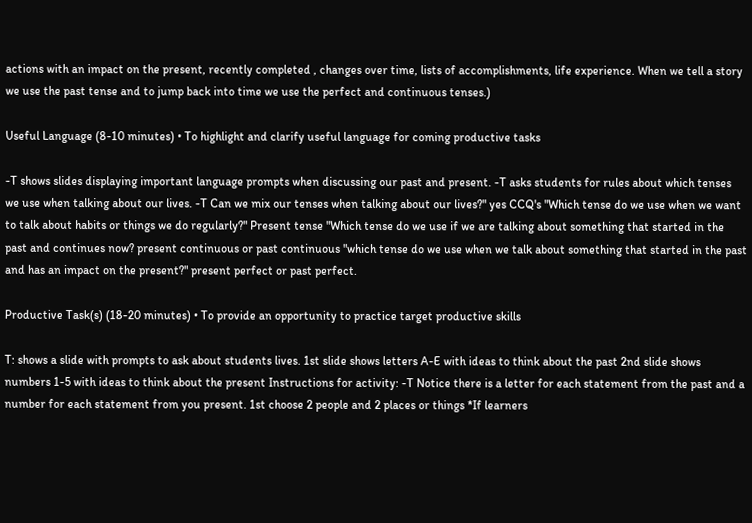actions with an impact on the present, recently completed , changes over time, lists of accomplishments, life experience. When we tell a story we use the past tense and to jump back into time we use the perfect and continuous tenses.)

Useful Language (8-10 minutes) • To highlight and clarify useful language for coming productive tasks

-T shows slides displaying important language prompts when discussing our past and present. -T asks students for rules about which tenses we use when talking about our lives. -T Can we mix our tenses when talking about our lives?" yes CCQ's "Which tense do we use when we want to talk about habits or things we do regularly?" Present tense "Which tense do we use if we are talking about something that started in the past and continues now? present continuous or past continuous "which tense do we use when we talk about something that started in the past and has an impact on the present?" present perfect or past perfect.

Productive Task(s) (18-20 minutes) • To provide an opportunity to practice target productive skills

T: shows a slide with prompts to ask about students lives. 1st slide shows letters A-E with ideas to think about the past 2nd slide shows numbers 1-5 with ideas to think about the present Instructions for activity: -T Notice there is a letter for each statement from the past and a number for each statement from you present. 1st choose 2 people and 2 places or things *If learners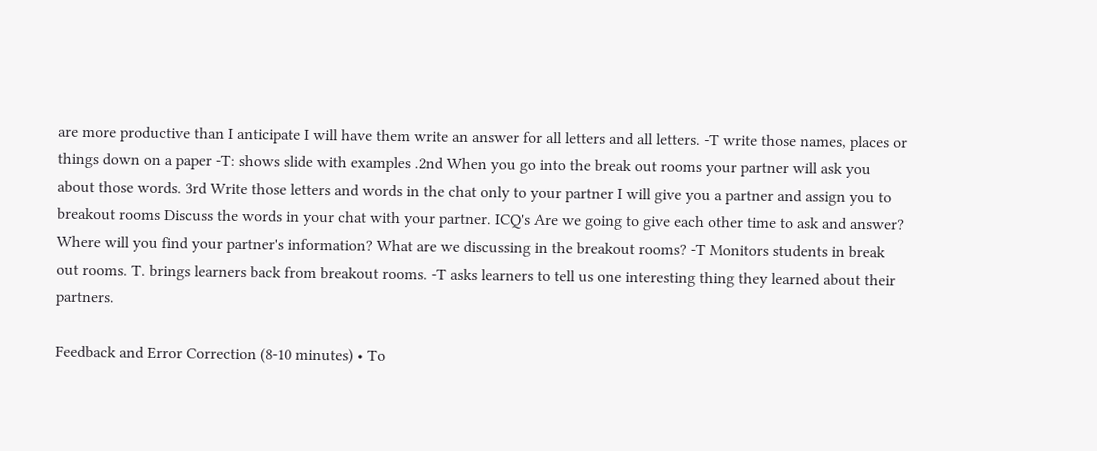are more productive than I anticipate I will have them write an answer for all letters and all letters. -T write those names, places or things down on a paper -T: shows slide with examples .2nd When you go into the break out rooms your partner will ask you about those words. 3rd Write those letters and words in the chat only to your partner I will give you a partner and assign you to breakout rooms Discuss the words in your chat with your partner. ICQ's Are we going to give each other time to ask and answer? Where will you find your partner's information? What are we discussing in the breakout rooms? -T Monitors students in break out rooms. T. brings learners back from breakout rooms. -T asks learners to tell us one interesting thing they learned about their partners.

Feedback and Error Correction (8-10 minutes) • To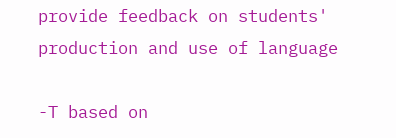provide feedback on students' production and use of language

-T based on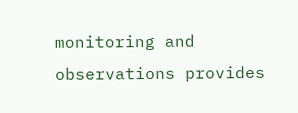monitoring and observations provides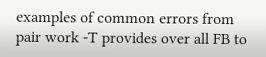examples of common errors from pair work -T provides over all FB to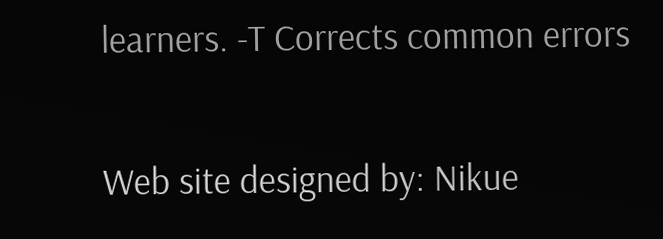learners. -T Corrects common errors

Web site designed by: Nikue